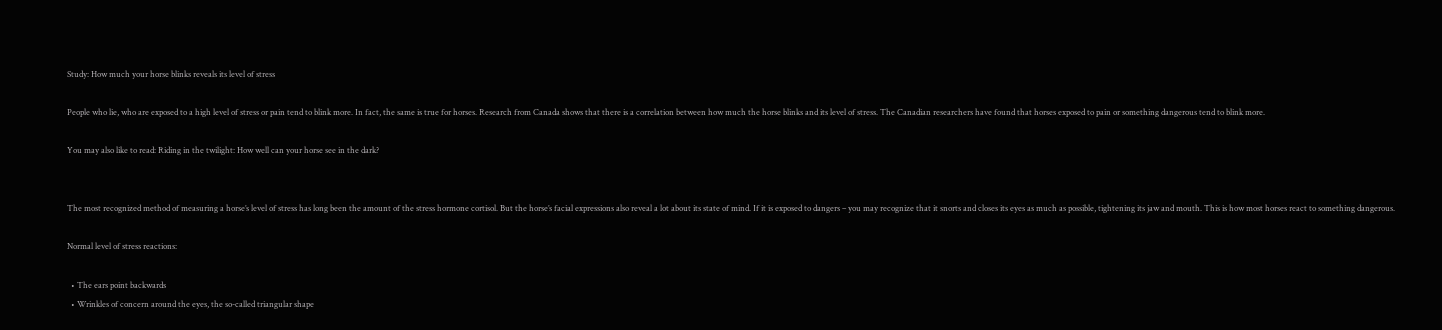Study: How much your horse blinks reveals its level of stress

People who lie, who are exposed to a high level of stress or pain tend to blink more. In fact, the same is true for horses. Research from Canada shows that there is a correlation between how much the horse blinks and its level of stress. The Canadian researchers have found that horses exposed to pain or something dangerous tend to blink more.

You may also like to read: Riding in the twilight: How well can your horse see in the dark?


The most recognized method of measuring a horse’s level of stress has long been the amount of the stress hormone cortisol. But the horse’s facial expressions also reveal a lot about its state of mind. If it is exposed to dangers – you may recognize that it snorts and closes its eyes as much as possible, tightening its jaw and mouth. This is how most horses react to something dangerous.

Normal level of stress reactions:

  • The ears point backwards
  • Wrinkles of concern around the eyes, the so-called triangular shape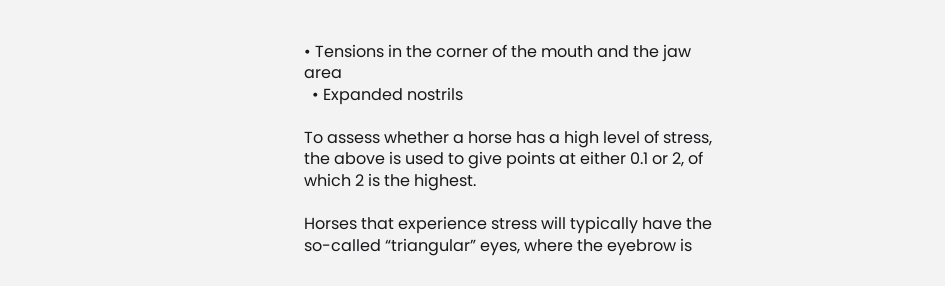• Tensions in the corner of the mouth and the jaw area
  • Expanded nostrils

To assess whether a horse has a high level of stress, the above is used to give points at either 0.1 or 2, of which 2 is the highest.

Horses that experience stress will typically have the so-called “triangular” eyes, where the eyebrow is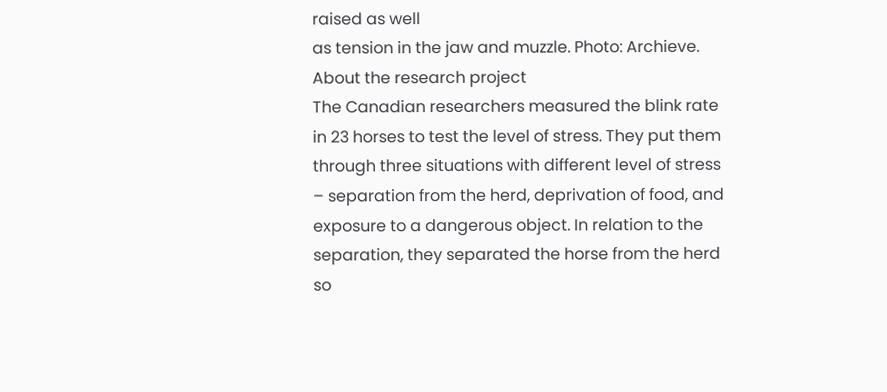raised as well
as tension in the jaw and muzzle. Photo: Archieve.
About the research project
The Canadian researchers measured the blink rate in 23 horses to test the level of stress. They put them through three situations with different level of stress – separation from the herd, deprivation of food, and exposure to a dangerous object. In relation to the separation, they separated the horse from the herd so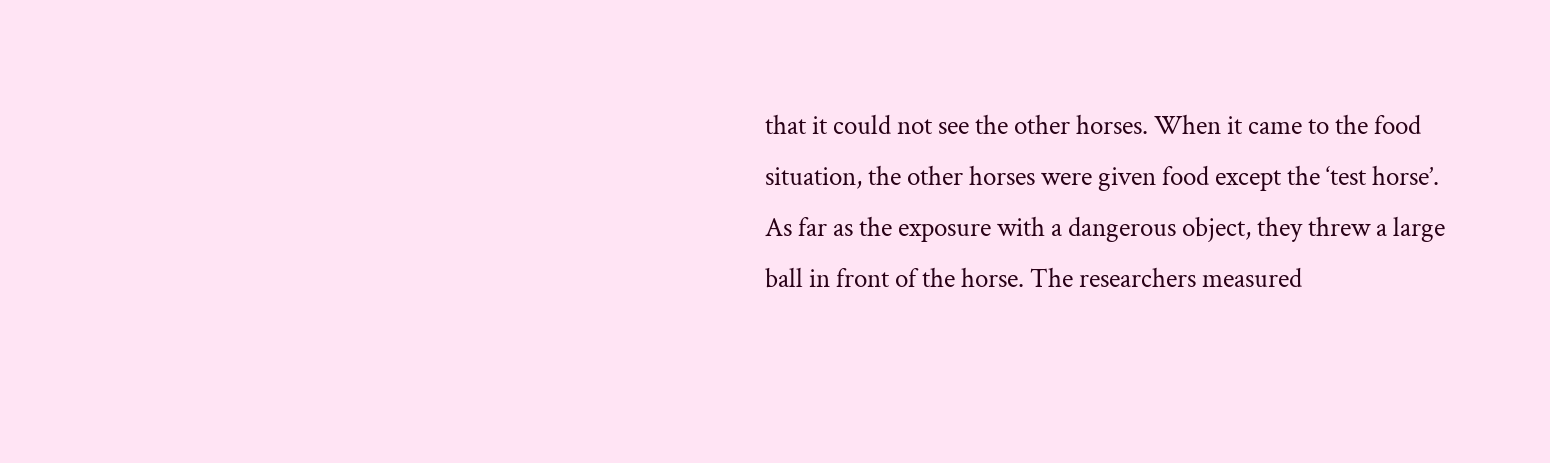that it could not see the other horses. When it came to the food situation, the other horses were given food except the ‘test horse’. As far as the exposure with a dangerous object, they threw a large ball in front of the horse. The researchers measured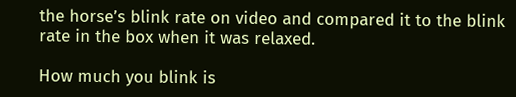the horse’s blink rate on video and compared it to the blink rate in the box when it was relaxed.

How much you blink is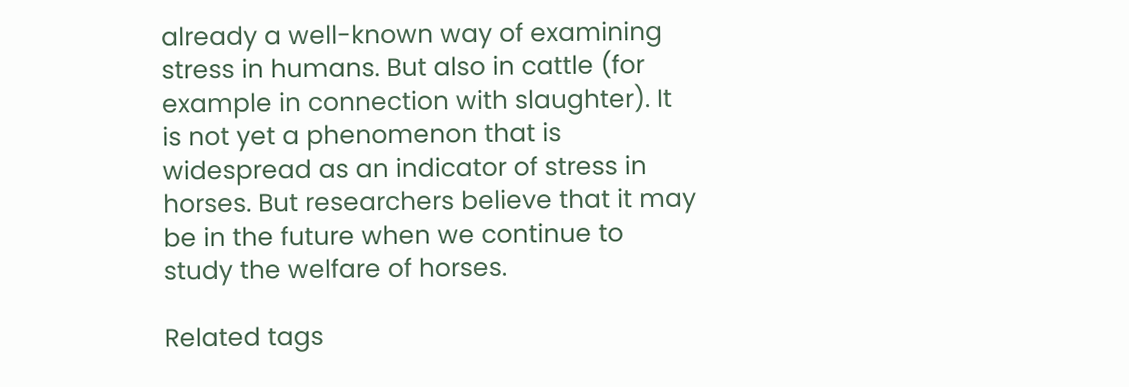already a well-known way of examining stress in humans. But also in cattle (for example in connection with slaughter). It is not yet a phenomenon that is widespread as an indicator of stress in horses. But researchers believe that it may be in the future when we continue to study the welfare of horses.

Related tags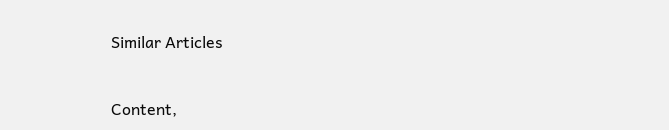Similar Articles


Content,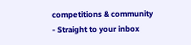competitions & community - Straight to your inbox